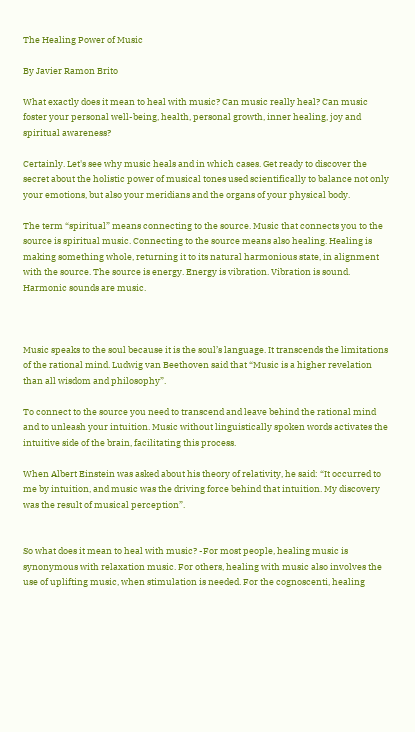The Healing Power of Music

By Javier Ramon Brito

What exactly does it mean to heal with music? Can music really heal? Can music foster your personal well-being, health, personal growth, inner healing, joy and spiritual awareness?

Certainly. Let's see why music heals and in which cases. Get ready to discover the secret about the holistic power of musical tones used scientifically to balance not only your emotions, but also your meridians and the organs of your physical body.

The term “spiritual” means connecting to the source. Music that connects you to the source is spiritual music. Connecting to the source means also healing. Healing is making something whole, returning it to its natural harmonious state, in alignment with the source. The source is energy. Energy is vibration. Vibration is sound. Harmonic sounds are music.



Music speaks to the soul because it is the soul’s language. It transcends the limitations of the rational mind. Ludwig van Beethoven said that “Music is a higher revelation than all wisdom and philosophy”.

To connect to the source you need to transcend and leave behind the rational mind and to unleash your intuition. Music without linguistically spoken words activates the intuitive side of the brain, facilitating this process.

When Albert Einstein was asked about his theory of relativity, he said: “It occurred to me by intuition, and music was the driving force behind that intuition. My discovery was the result of musical perception”.


So what does it mean to heal with music? -For most people, healing music is synonymous with relaxation music. For others, healing with music also involves the use of uplifting music, when stimulation is needed. For the cognoscenti, healing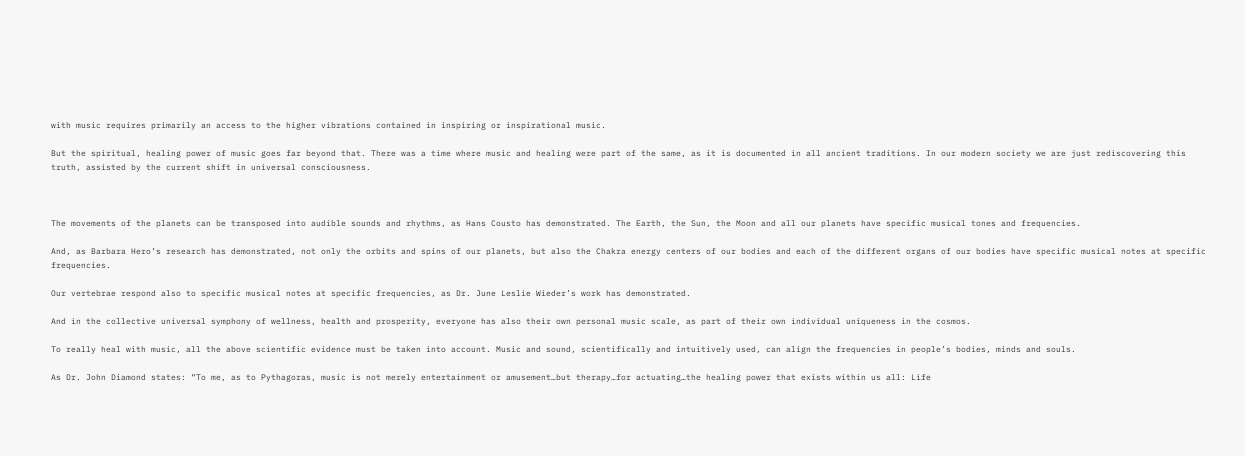with music requires primarily an access to the higher vibrations contained in inspiring or inspirational music.

But the spiritual, healing power of music goes far beyond that. There was a time where music and healing were part of the same, as it is documented in all ancient traditions. In our modern society we are just rediscovering this truth, assisted by the current shift in universal consciousness.



The movements of the planets can be transposed into audible sounds and rhythms, as Hans Cousto has demonstrated. The Earth, the Sun, the Moon and all our planets have specific musical tones and frequencies.

And, as Barbara Hero’s research has demonstrated, not only the orbits and spins of our planets, but also the Chakra energy centers of our bodies and each of the different organs of our bodies have specific musical notes at specific frequencies.

Our vertebrae respond also to specific musical notes at specific frequencies, as Dr. June Leslie Wieder’s work has demonstrated.

And in the collective universal symphony of wellness, health and prosperity, everyone has also their own personal music scale, as part of their own individual uniqueness in the cosmos.

To really heal with music, all the above scientific evidence must be taken into account. Music and sound, scientifically and intuitively used, can align the frequencies in people’s bodies, minds and souls.

As Dr. John Diamond states: “To me, as to Pythagoras, music is not merely entertainment or amusement…but therapy…for actuating…the healing power that exists within us all: Life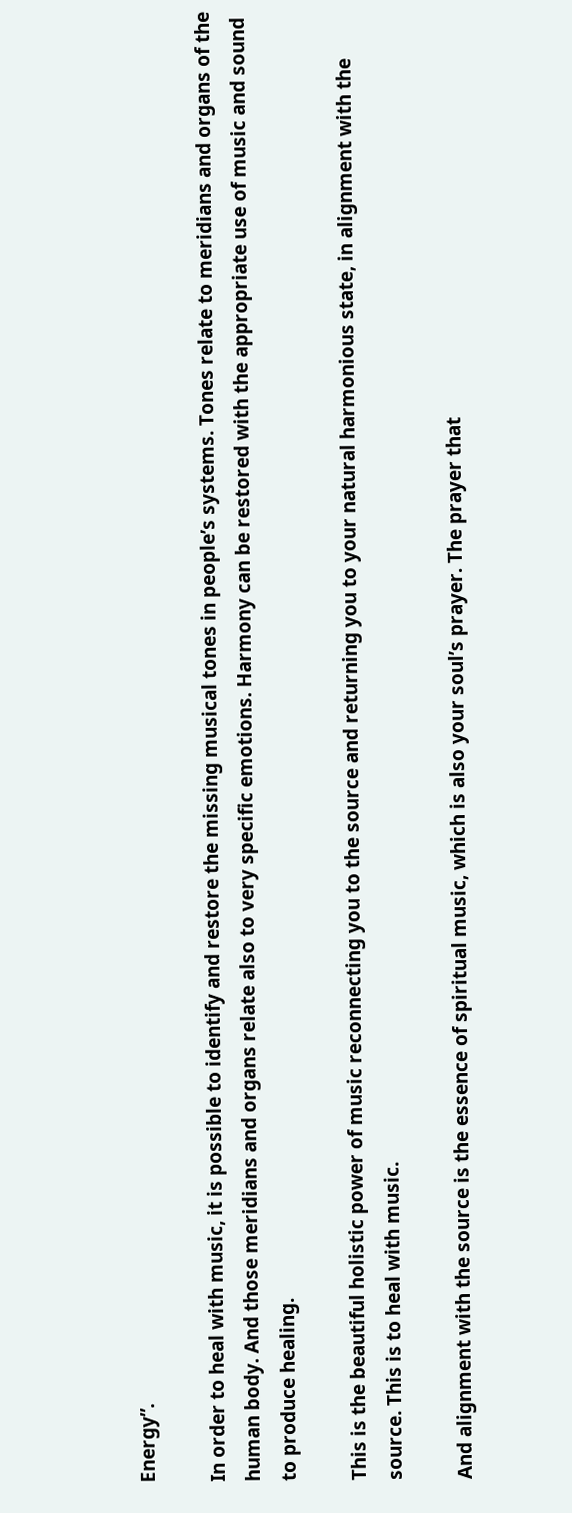Energy”.

In order to heal with music, it is possible to identify and restore the missing musical tones in people’s systems. Tones relate to meridians and organs of the human body. And those meridians and organs relate also to very specific emotions. Harmony can be restored with the appropriate use of music and sound to produce healing.

This is the beautiful holistic power of music reconnecting you to the source and returning you to your natural harmonious state, in alignment with the source. This is to heal with music.

And alignment with the source is the essence of spiritual music, which is also your soul’s prayer. The prayer that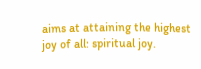aims at attaining the highest joy of all: spiritual joy.